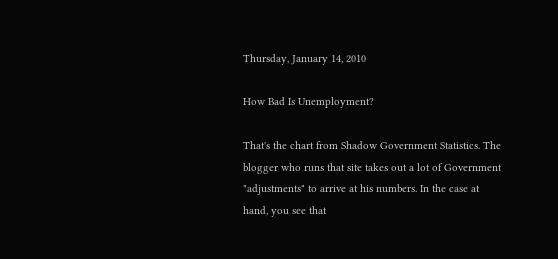Thursday, January 14, 2010

How Bad Is Unemployment?

That's the chart from Shadow Government Statistics. The blogger who runs that site takes out a lot of Government "adjustments" to arrive at his numbers. In the case at hand, you see that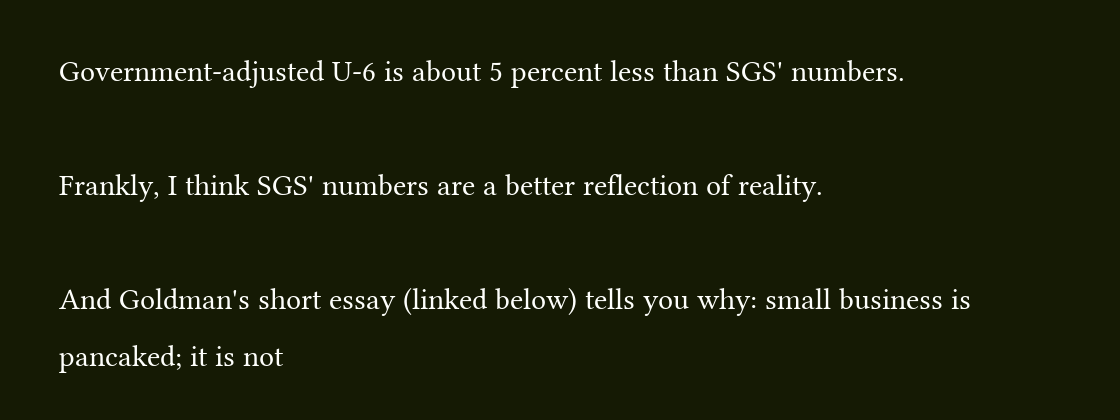Government-adjusted U-6 is about 5 percent less than SGS' numbers.

Frankly, I think SGS' numbers are a better reflection of reality.

And Goldman's short essay (linked below) tells you why: small business is pancaked; it is not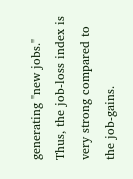generating "new jobs." Thus, the job-loss index is very strong compared to the job-gains.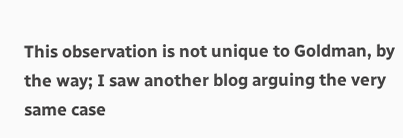This observation is not unique to Goldman, by the way; I saw another blog arguing the very same case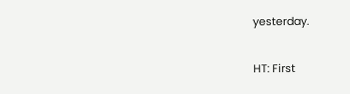yesterday.

HT: First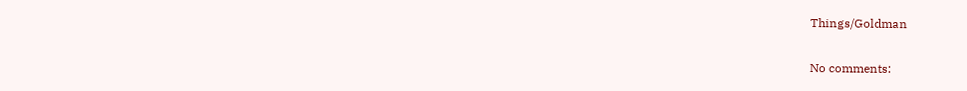Things/Goldman

No comments: